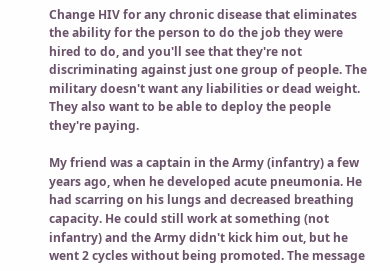Change HIV for any chronic disease that eliminates the ability for the person to do the job they were hired to do, and you'll see that they're not discriminating against just one group of people. The military doesn't want any liabilities or dead weight. They also want to be able to deploy the people they're paying.

My friend was a captain in the Army (infantry) a few years ago, when he developed acute pneumonia. He had scarring on his lungs and decreased breathing capacity. He could still work at something (not infantry) and the Army didn't kick him out, but he went 2 cycles without being promoted. The message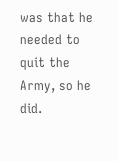was that he needed to quit the Army, so he did.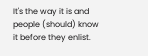It's the way it is and people (should) know it before they enlist.